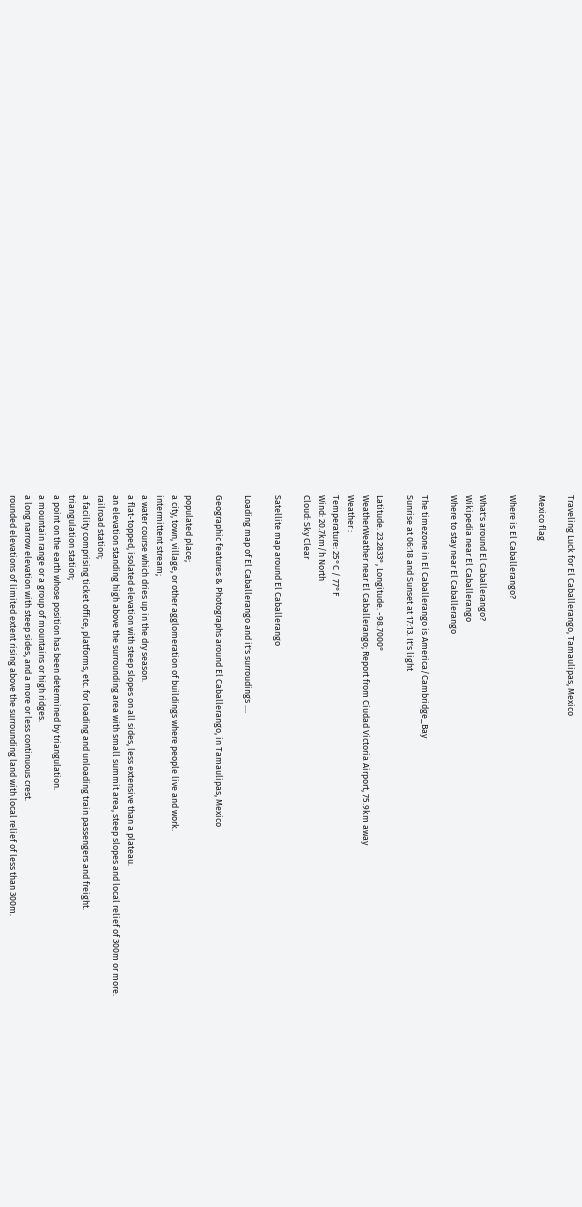Traveling Luck for El Caballerango, Tamaulipas, Mexico

Mexico flag

Where is El Caballerango?

What's around El Caballerango?
Wikipedia near El Caballerango
Where to stay near El Caballerango

The timezone in El Caballerango is America/Cambridge_Bay
Sunrise at 06:18 and Sunset at 17:13. It's light

Latitude. 23.2833°, Longitude. -98.7000°
WeatherWeather near El Caballerango; Report from Ciudad Victoria Airport, 75.9km away
Weather :
Temperature: 25°C / 77°F
Wind: 20.7km/h North
Cloud: Sky Clear

Satellite map around El Caballerango

Loading map of El Caballerango and it's surroudings ....

Geographic features & Photographs around El Caballerango, in Tamaulipas, Mexico

populated place;
a city, town, village, or other agglomeration of buildings where people live and work.
intermittent stream;
a water course which dries up in the dry season.
a flat-topped, isolated elevation with steep slopes on all sides, less extensive than a plateau.
an elevation standing high above the surrounding area with small summit area, steep slopes and local relief of 300m or more.
railroad station;
a facility comprising ticket office, platforms, etc. for loading and unloading train passengers and freight.
triangulation station;
a point on the earth whose position has been determined by triangulation.
a mountain range or a group of mountains or high ridges.
a long narrow elevation with steep sides, and a more or less continuous crest.
rounded elevations of limited extent rising above the surrounding land with local relief of less than 300m.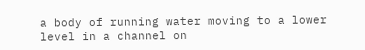a body of running water moving to a lower level in a channel on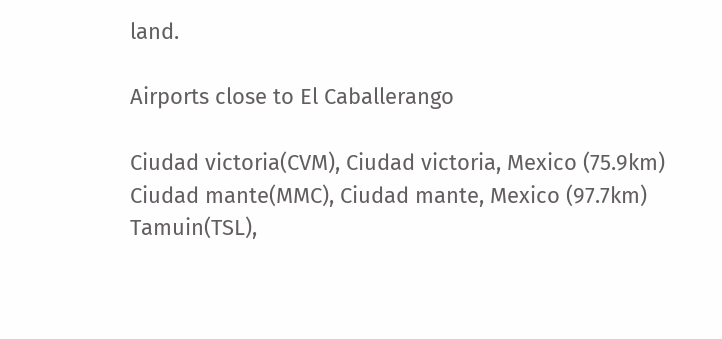land.

Airports close to El Caballerango

Ciudad victoria(CVM), Ciudad victoria, Mexico (75.9km)
Ciudad mante(MMC), Ciudad mante, Mexico (97.7km)
Tamuin(TSL),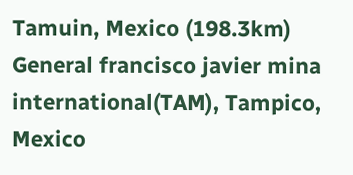Tamuin, Mexico (198.3km)
General francisco javier mina international(TAM), Tampico, Mexico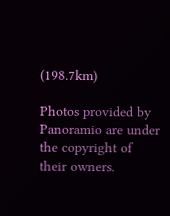(198.7km)

Photos provided by Panoramio are under the copyright of their owners.